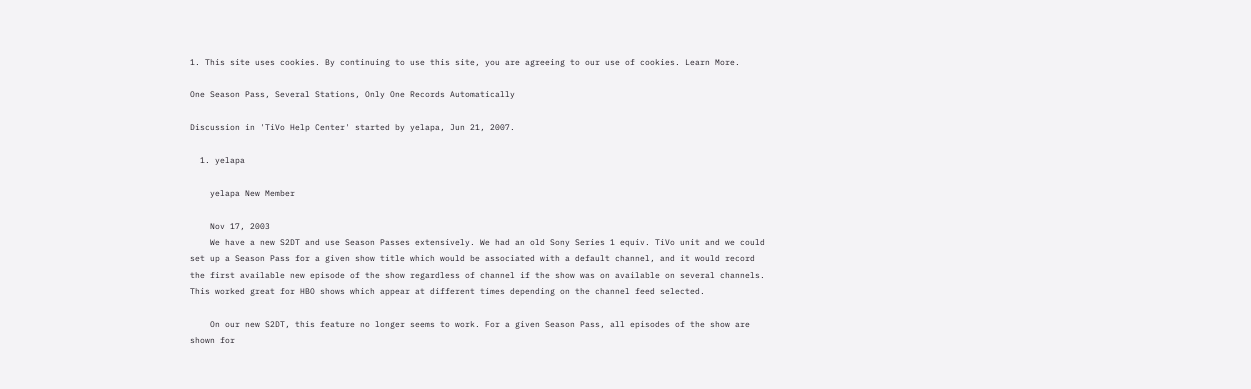1. This site uses cookies. By continuing to use this site, you are agreeing to our use of cookies. Learn More.

One Season Pass, Several Stations, Only One Records Automatically

Discussion in 'TiVo Help Center' started by yelapa, Jun 21, 2007.

  1. yelapa

    yelapa New Member

    Nov 17, 2003
    We have a new S2DT and use Season Passes extensively. We had an old Sony Series 1 equiv. TiVo unit and we could set up a Season Pass for a given show title which would be associated with a default channel, and it would record the first available new episode of the show regardless of channel if the show was on available on several channels. This worked great for HBO shows which appear at different times depending on the channel feed selected.

    On our new S2DT, this feature no longer seems to work. For a given Season Pass, all episodes of the show are shown for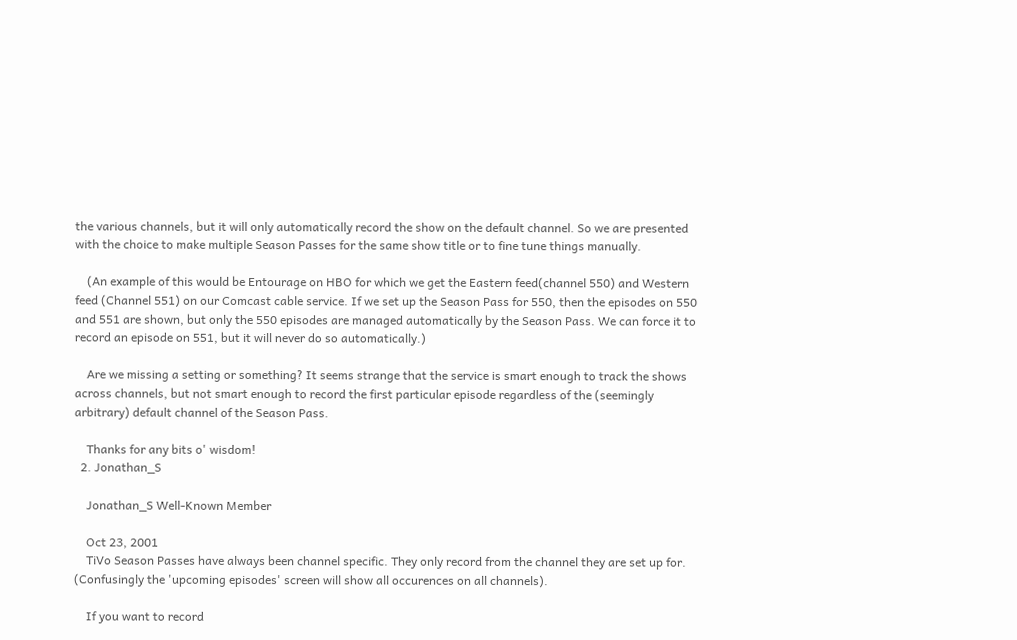the various channels, but it will only automatically record the show on the default channel. So we are presented with the choice to make multiple Season Passes for the same show title or to fine tune things manually.

    (An example of this would be Entourage on HBO for which we get the Eastern feed(channel 550) and Western feed (Channel 551) on our Comcast cable service. If we set up the Season Pass for 550, then the episodes on 550 and 551 are shown, but only the 550 episodes are managed automatically by the Season Pass. We can force it to record an episode on 551, but it will never do so automatically.)

    Are we missing a setting or something? It seems strange that the service is smart enough to track the shows across channels, but not smart enough to record the first particular episode regardless of the (seemingly arbitrary) default channel of the Season Pass.

    Thanks for any bits o' wisdom!
  2. Jonathan_S

    Jonathan_S Well-Known Member

    Oct 23, 2001
    TiVo Season Passes have always been channel specific. They only record from the channel they are set up for. (Confusingly the 'upcoming episodes' screen will show all occurences on all channels).

    If you want to record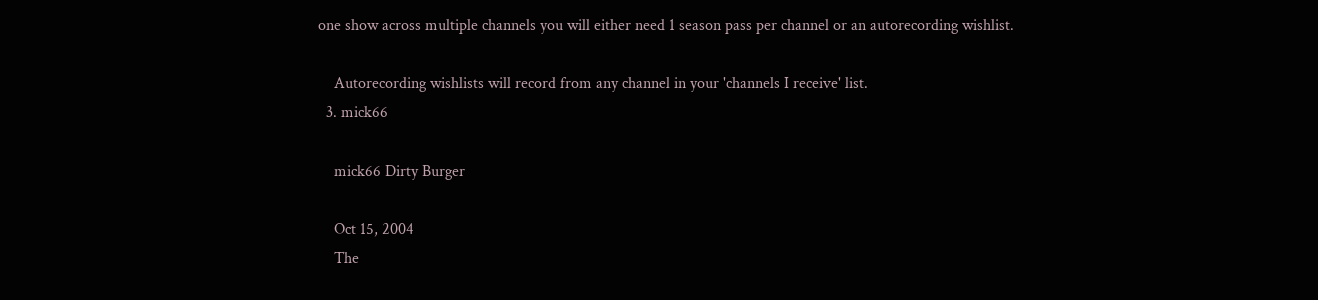one show across multiple channels you will either need 1 season pass per channel or an autorecording wishlist.

    Autorecording wishlists will record from any channel in your 'channels I receive' list.
  3. mick66

    mick66 Dirty Burger

    Oct 15, 2004
    The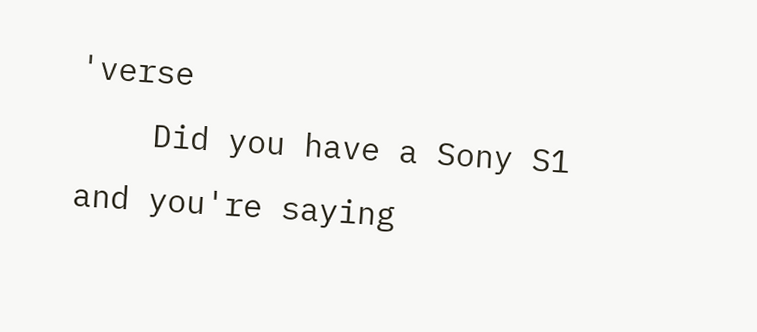'verse
    Did you have a Sony S1 and you're saying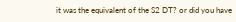it was the equivalent of the S2 DT? or did you have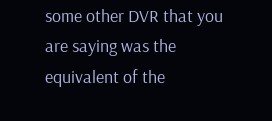some other DVR that you are saying was the equivalent of the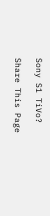Sony S1 TiVo?

Share This Page